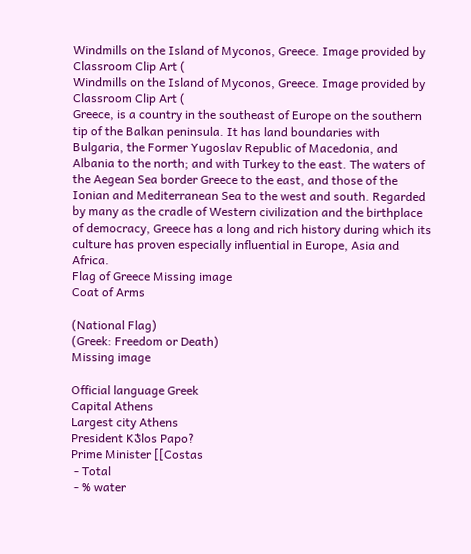Windmills on the Island of Myconos, Greece. Image provided by Classroom Clip Art (
Windmills on the Island of Myconos, Greece. Image provided by Classroom Clip Art (
Greece, is a country in the southeast of Europe on the southern tip of the Balkan peninsula. It has land boundaries with Bulgaria, the Former Yugoslav Republic of Macedonia, and Albania to the north; and with Turkey to the east. The waters of the Aegean Sea border Greece to the east, and those of the Ionian and Mediterranean Sea to the west and south. Regarded by many as the cradle of Western civilization and the birthplace of democracy, Greece has a long and rich history during which its culture has proven especially influential in Europe, Asia and Africa.
Flag of Greece Missing image
Coat of Arms

(National Flag)
(Greek: Freedom or Death)
Missing image

Official language Greek
Capital Athens
Largest city Athens
President KᲯlos Papo?
Prime Minister [[Costas
 - Total
 - % water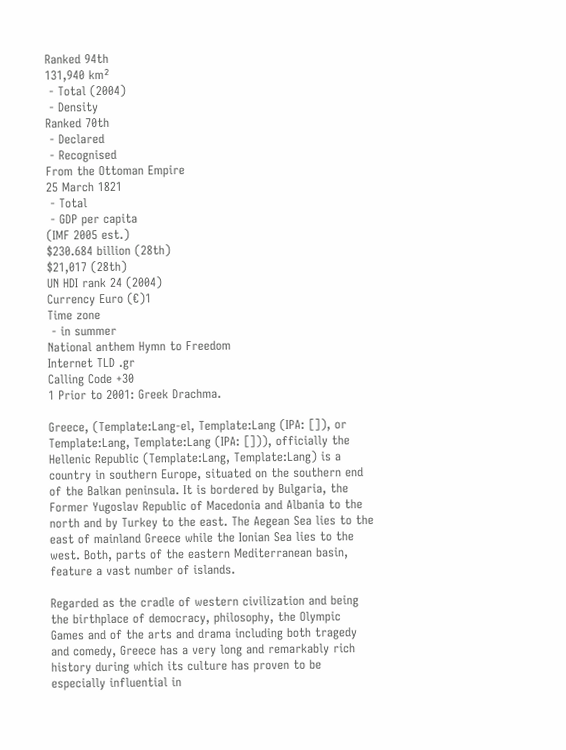Ranked 94th
131,940 km²
 - Total (2004)
 - Density
Ranked 70th
 - Declared
 - Recognised
From the Ottoman Empire
25 March 1821
 - Total
 - GDP per capita
(IMF 2005 est.)
$230.684 billion (28th)
$21,017 (28th)
UN HDI rank 24 (2004)
Currency Euro (€)1
Time zone
 - in summer
National anthem Hymn to Freedom
Internet TLD .gr
Calling Code +30
1 Prior to 2001: Greek Drachma.

Greece, (Template:Lang-el, Template:Lang (IPA: []), or Template:Lang, Template:Lang (IPA: [])), officially the Hellenic Republic (Template:Lang, Template:Lang) is a country in southern Europe, situated on the southern end of the Balkan peninsula. It is bordered by Bulgaria, the Former Yugoslav Republic of Macedonia and Albania to the north and by Turkey to the east. The Aegean Sea lies to the east of mainland Greece while the Ionian Sea lies to the west. Both, parts of the eastern Mediterranean basin, feature a vast number of islands.

Regarded as the cradle of western civilization and being the birthplace of democracy, philosophy, the Olympic Games and of the arts and drama including both tragedy and comedy, Greece has a very long and remarkably rich history during which its culture has proven to be especially influential in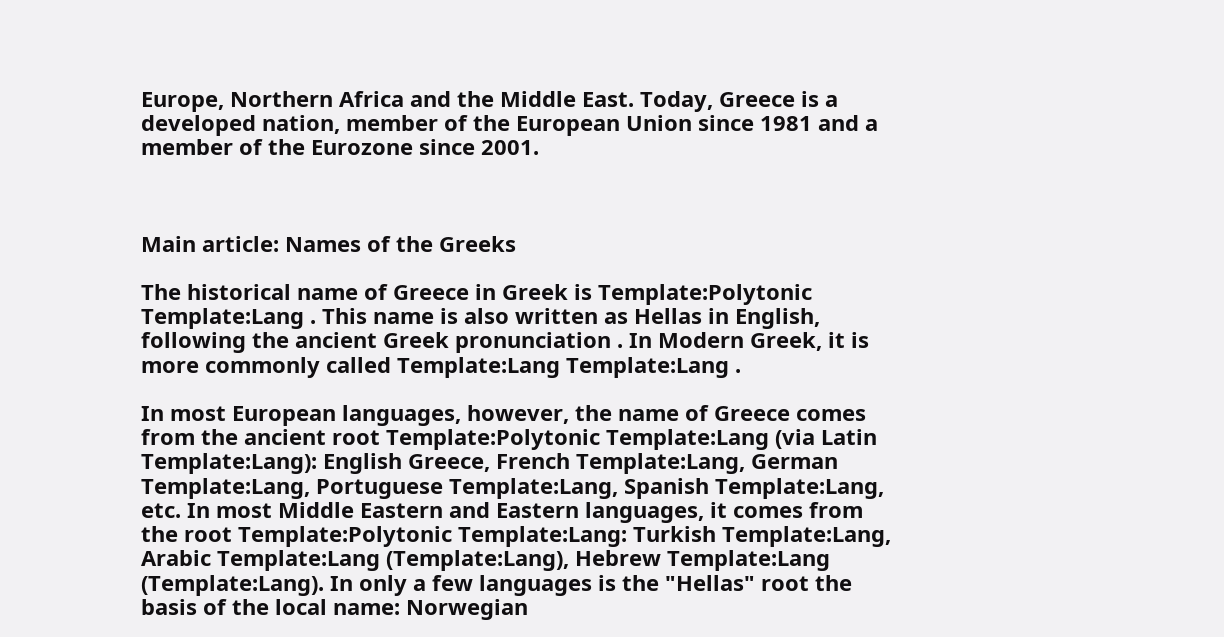Europe, Northern Africa and the Middle East. Today, Greece is a developed nation, member of the European Union since 1981 and a member of the Eurozone since 2001.



Main article: Names of the Greeks

The historical name of Greece in Greek is Template:Polytonic Template:Lang . This name is also written as Hellas in English, following the ancient Greek pronunciation . In Modern Greek, it is more commonly called Template:Lang Template:Lang .

In most European languages, however, the name of Greece comes from the ancient root Template:Polytonic Template:Lang (via Latin Template:Lang): English Greece, French Template:Lang, German Template:Lang, Portuguese Template:Lang, Spanish Template:Lang, etc. In most Middle Eastern and Eastern languages, it comes from the root Template:Polytonic Template:Lang: Turkish Template:Lang, Arabic Template:Lang (Template:Lang), Hebrew Template:Lang (Template:Lang). In only a few languages is the "Hellas" root the basis of the local name: Norwegian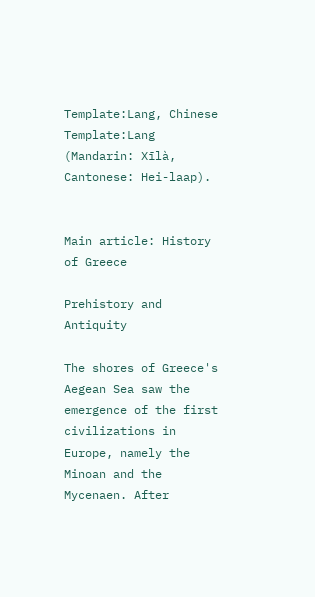Template:Lang, Chinese Template:Lang (Mandarin: Xīlà, Cantonese: Hei-laap).


Main article: History of Greece

Prehistory and Antiquity

The shores of Greece's Aegean Sea saw the emergence of the first civilizations in Europe, namely the Minoan and the Mycenaen. After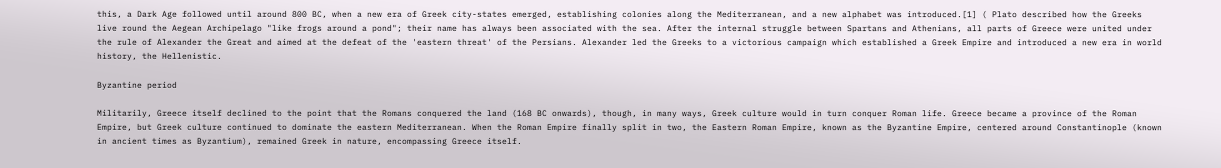this, a Dark Age followed until around 800 BC, when a new era of Greek city-states emerged, establishing colonies along the Mediterranean, and a new alphabet was introduced.[1] ( Plato described how the Greeks live round the Aegean Archipelago "like frogs around a pond"; their name has always been associated with the sea. After the internal struggle between Spartans and Athenians, all parts of Greece were united under the rule of Alexander the Great and aimed at the defeat of the 'eastern threat' of the Persians. Alexander led the Greeks to a victorious campaign which established a Greek Empire and introduced a new era in world history, the Hellenistic.

Byzantine period

Militarily, Greece itself declined to the point that the Romans conquered the land (168 BC onwards), though, in many ways, Greek culture would in turn conquer Roman life. Greece became a province of the Roman Empire, but Greek culture continued to dominate the eastern Mediterranean. When the Roman Empire finally split in two, the Eastern Roman Empire, known as the Byzantine Empire, centered around Constantinople (known in ancient times as Byzantium), remained Greek in nature, encompassing Greece itself.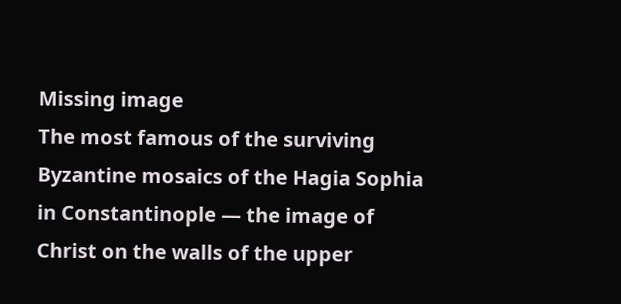Missing image
The most famous of the surviving Byzantine mosaics of the Hagia Sophia in Constantinople — the image of Christ on the walls of the upper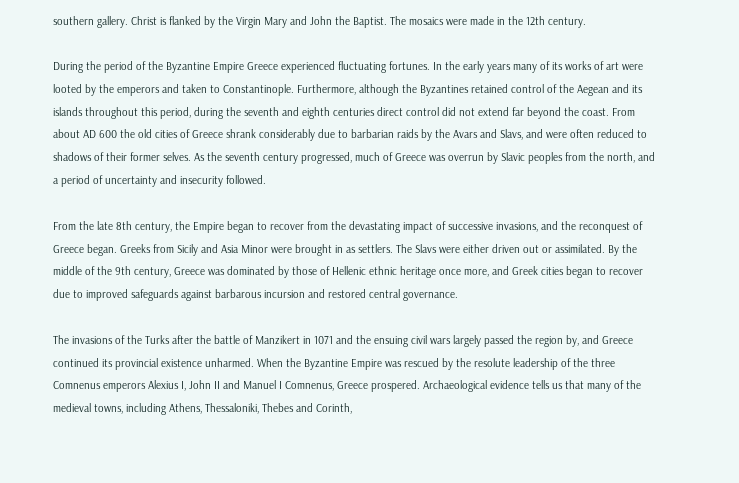southern gallery. Christ is flanked by the Virgin Mary and John the Baptist. The mosaics were made in the 12th century.

During the period of the Byzantine Empire Greece experienced fluctuating fortunes. In the early years many of its works of art were looted by the emperors and taken to Constantinople. Furthermore, although the Byzantines retained control of the Aegean and its islands throughout this period, during the seventh and eighth centuries direct control did not extend far beyond the coast. From about AD 600 the old cities of Greece shrank considerably due to barbarian raids by the Avars and Slavs, and were often reduced to shadows of their former selves. As the seventh century progressed, much of Greece was overrun by Slavic peoples from the north, and a period of uncertainty and insecurity followed.

From the late 8th century, the Empire began to recover from the devastating impact of successive invasions, and the reconquest of Greece began. Greeks from Sicily and Asia Minor were brought in as settlers. The Slavs were either driven out or assimilated. By the middle of the 9th century, Greece was dominated by those of Hellenic ethnic heritage once more, and Greek cities began to recover due to improved safeguards against barbarous incursion and restored central governance.

The invasions of the Turks after the battle of Manzikert in 1071 and the ensuing civil wars largely passed the region by, and Greece continued its provincial existence unharmed. When the Byzantine Empire was rescued by the resolute leadership of the three Comnenus emperors Alexius I, John II and Manuel I Comnenus, Greece prospered. Archaeological evidence tells us that many of the medieval towns, including Athens, Thessaloniki, Thebes and Corinth,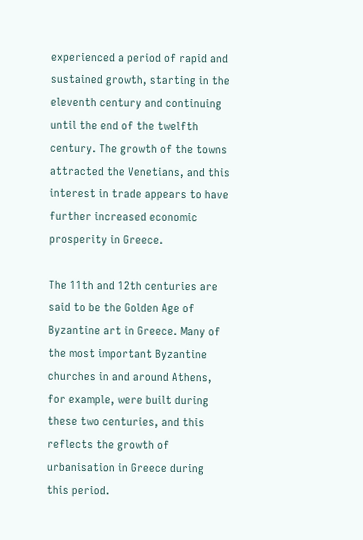experienced a period of rapid and sustained growth, starting in the eleventh century and continuing until the end of the twelfth century. The growth of the towns attracted the Venetians, and this interest in trade appears to have further increased economic prosperity in Greece.

The 11th and 12th centuries are said to be the Golden Age of Byzantine art in Greece. Many of the most important Byzantine churches in and around Athens, for example, were built during these two centuries, and this reflects the growth of urbanisation in Greece during this period.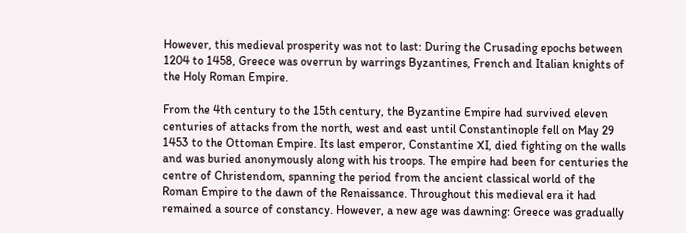However, this medieval prosperity was not to last: During the Crusading epochs between 1204 to 1458, Greece was overrun by warrings Byzantines, French and Italian knights of the Holy Roman Empire.

From the 4th century to the 15th century, the Byzantine Empire had survived eleven centuries of attacks from the north, west and east until Constantinople fell on May 29 1453 to the Ottoman Empire. Its last emperor, Constantine XI, died fighting on the walls and was buried anonymously along with his troops. The empire had been for centuries the centre of Christendom, spanning the period from the ancient classical world of the Roman Empire to the dawn of the Renaissance. Throughout this medieval era it had remained a source of constancy. However, a new age was dawning: Greece was gradually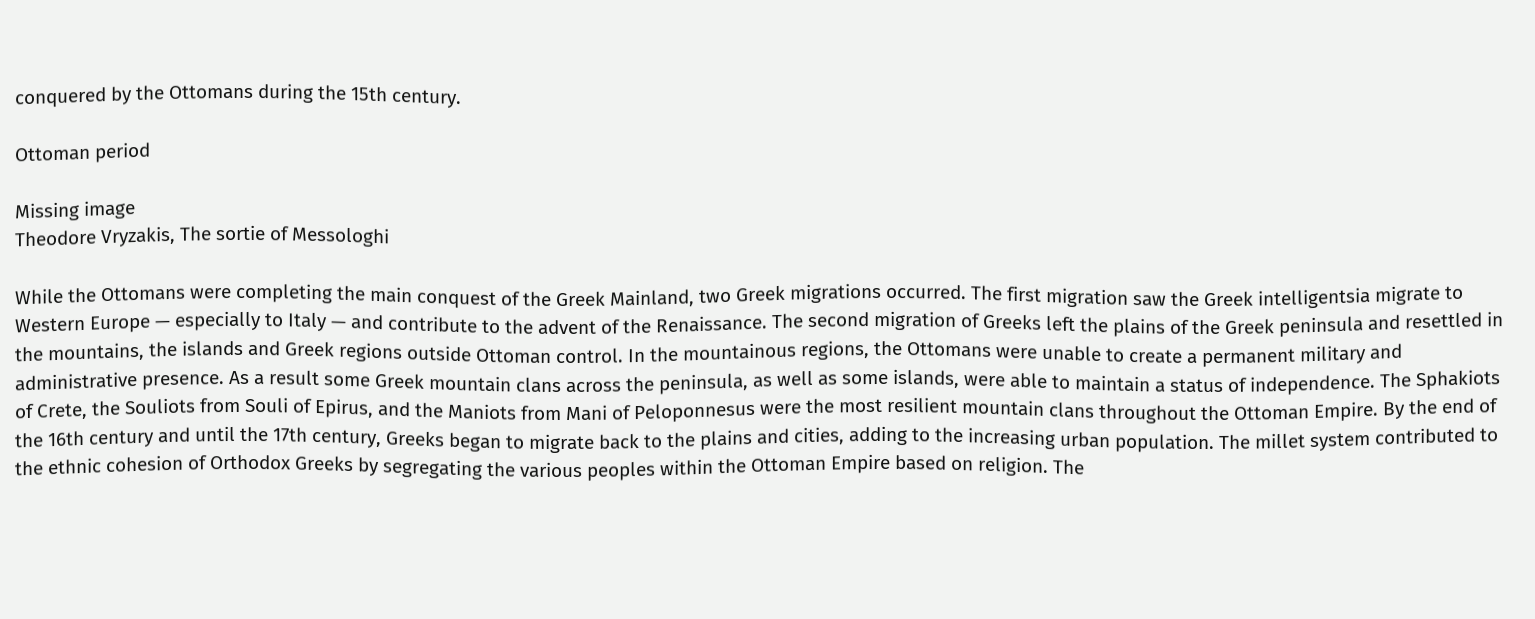conquered by the Ottomans during the 15th century.

Ottoman period

Missing image
Theodore Vryzakis, The sortie of Messologhi

While the Ottomans were completing the main conquest of the Greek Mainland, two Greek migrations occurred. The first migration saw the Greek intelligentsia migrate to Western Europe — especially to Italy — and contribute to the advent of the Renaissance. The second migration of Greeks left the plains of the Greek peninsula and resettled in the mountains, the islands and Greek regions outside Ottoman control. In the mountainous regions, the Ottomans were unable to create a permanent military and administrative presence. As a result some Greek mountain clans across the peninsula, as well as some islands, were able to maintain a status of independence. The Sphakiots of Crete, the Souliots from Souli of Epirus, and the Maniots from Mani of Peloponnesus were the most resilient mountain clans throughout the Ottoman Empire. By the end of the 16th century and until the 17th century, Greeks began to migrate back to the plains and cities, adding to the increasing urban population. The millet system contributed to the ethnic cohesion of Orthodox Greeks by segregating the various peoples within the Ottoman Empire based on religion. The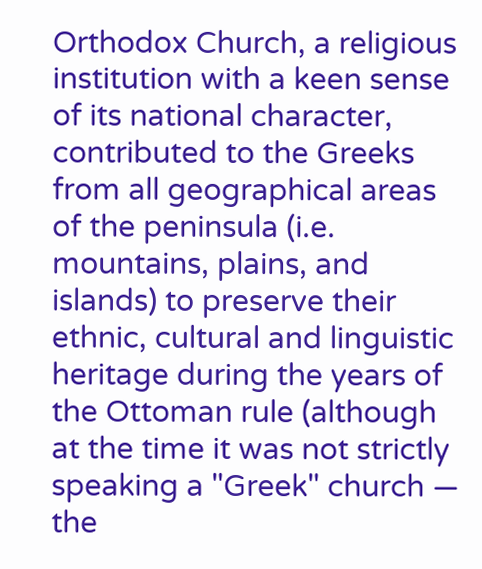Orthodox Church, a religious institution with a keen sense of its national character, contributed to the Greeks from all geographical areas of the peninsula (i.e. mountains, plains, and islands) to preserve their ethnic, cultural and linguistic heritage during the years of the Ottoman rule (although at the time it was not strictly speaking a "Greek" church — the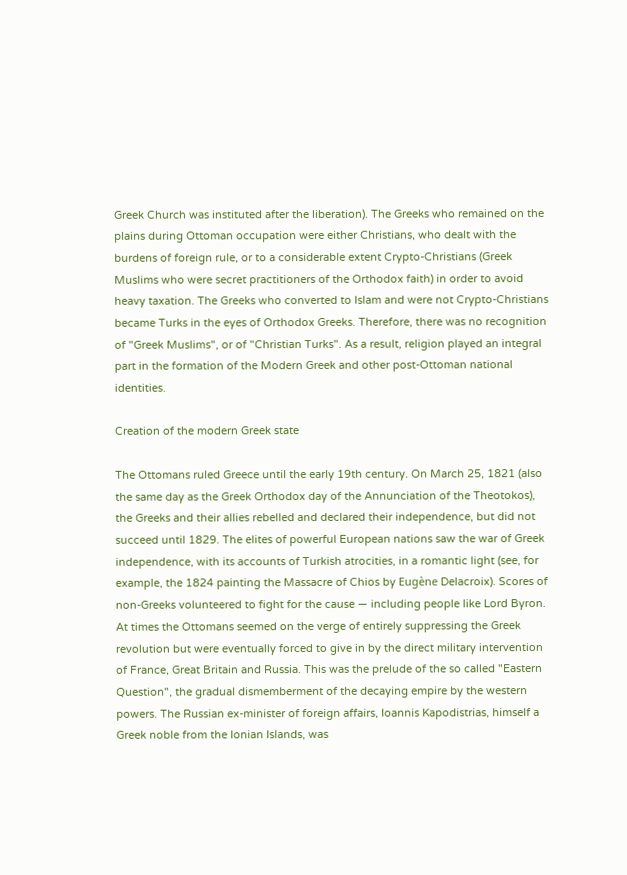Greek Church was instituted after the liberation). The Greeks who remained on the plains during Ottoman occupation were either Christians, who dealt with the burdens of foreign rule, or to a considerable extent Crypto-Christians (Greek Muslims who were secret practitioners of the Orthodox faith) in order to avoid heavy taxation. The Greeks who converted to Islam and were not Crypto-Christians became Turks in the eyes of Orthodox Greeks. Therefore, there was no recognition of "Greek Muslims", or of "Christian Turks". As a result, religion played an integral part in the formation of the Modern Greek and other post-Ottoman national identities.

Creation of the modern Greek state

The Ottomans ruled Greece until the early 19th century. On March 25, 1821 (also the same day as the Greek Orthodox day of the Annunciation of the Theotokos), the Greeks and their allies rebelled and declared their independence, but did not succeed until 1829. The elites of powerful European nations saw the war of Greek independence, with its accounts of Turkish atrocities, in a romantic light (see, for example, the 1824 painting the Massacre of Chios by Eugène Delacroix). Scores of non-Greeks volunteered to fight for the cause — including people like Lord Byron. At times the Ottomans seemed on the verge of entirely suppressing the Greek revolution but were eventually forced to give in by the direct military intervention of France, Great Britain and Russia. This was the prelude of the so called "Eastern Question", the gradual dismemberment of the decaying empire by the western powers. The Russian ex-minister of foreign affairs, Ioannis Kapodistrias, himself a Greek noble from the Ionian Islands, was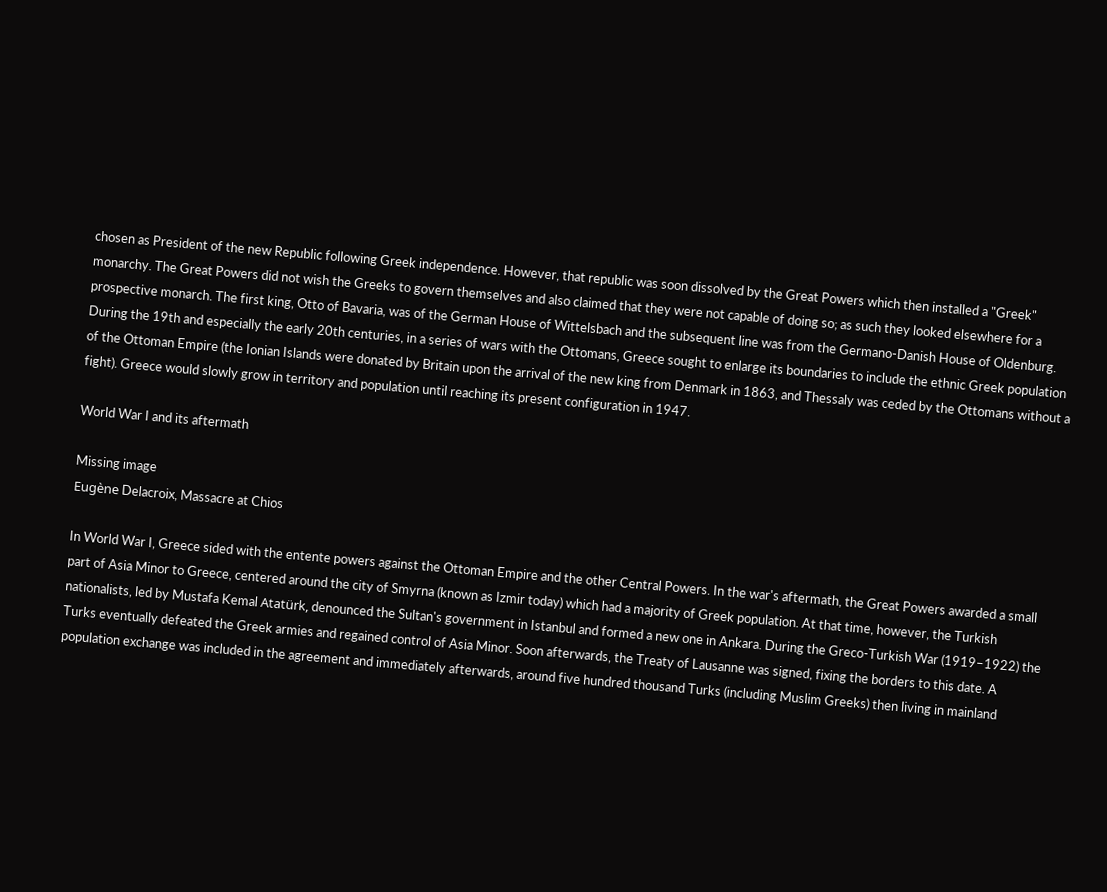chosen as President of the new Republic following Greek independence. However, that republic was soon dissolved by the Great Powers which then installed a "Greek" monarchy. The Great Powers did not wish the Greeks to govern themselves and also claimed that they were not capable of doing so; as such they looked elsewhere for a prospective monarch. The first king, Otto of Bavaria, was of the German House of Wittelsbach and the subsequent line was from the Germano-Danish House of Oldenburg. During the 19th and especially the early 20th centuries, in a series of wars with the Ottomans, Greece sought to enlarge its boundaries to include the ethnic Greek population of the Ottoman Empire (the Ionian Islands were donated by Britain upon the arrival of the new king from Denmark in 1863, and Thessaly was ceded by the Ottomans without a fight). Greece would slowly grow in territory and population until reaching its present configuration in 1947.

World War I and its aftermath

Missing image
Eugène Delacroix, Massacre at Chios

In World War I, Greece sided with the entente powers against the Ottoman Empire and the other Central Powers. In the war's aftermath, the Great Powers awarded a small part of Asia Minor to Greece, centered around the city of Smyrna (known as Izmir today) which had a majority of Greek population. At that time, however, the Turkish nationalists, led by Mustafa Kemal Atatürk, denounced the Sultan's government in Istanbul and formed a new one in Ankara. During the Greco-Turkish War (1919–1922) the Turks eventually defeated the Greek armies and regained control of Asia Minor. Soon afterwards, the Treaty of Lausanne was signed, fixing the borders to this date. A population exchange was included in the agreement and immediately afterwards, around five hundred thousand Turks (including Muslim Greeks) then living in mainland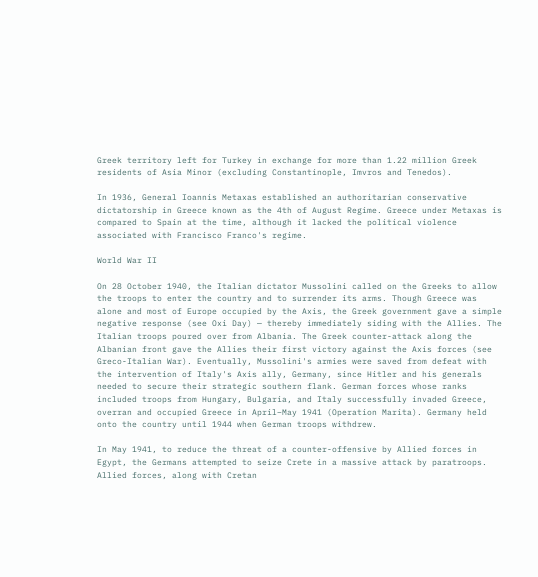Greek territory left for Turkey in exchange for more than 1.22 million Greek residents of Asia Minor (excluding Constantinople, Imvros and Tenedos).

In 1936, General Ioannis Metaxas established an authoritarian conservative dictatorship in Greece known as the 4th of August Regime. Greece under Metaxas is compared to Spain at the time, although it lacked the political violence associated with Francisco Franco's regime.

World War II

On 28 October 1940, the Italian dictator Mussolini called on the Greeks to allow the troops to enter the country and to surrender its arms. Though Greece was alone and most of Europe occupied by the Axis, the Greek government gave a simple negative response (see Oxi Day) — thereby immediately siding with the Allies. The Italian troops poured over from Albania. The Greek counter-attack along the Albanian front gave the Allies their first victory against the Axis forces (see Greco-Italian War). Eventually, Mussolini's armies were saved from defeat with the intervention of Italy's Axis ally, Germany, since Hitler and his generals needed to secure their strategic southern flank. German forces whose ranks included troops from Hungary, Bulgaria, and Italy successfully invaded Greece, overran and occupied Greece in April–May 1941 (Operation Marita). Germany held onto the country until 1944 when German troops withdrew.

In May 1941, to reduce the threat of a counter-offensive by Allied forces in Egypt, the Germans attempted to seize Crete in a massive attack by paratroops. Allied forces, along with Cretan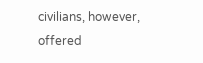civilians, however, offered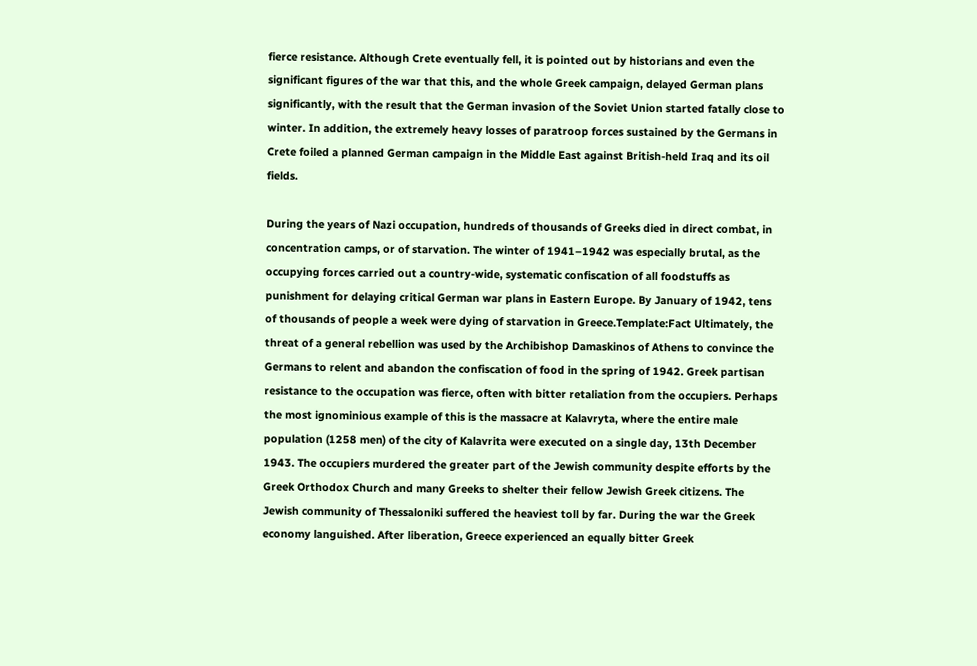fierce resistance. Although Crete eventually fell, it is pointed out by historians and even the significant figures of the war that this, and the whole Greek campaign, delayed German plans significantly, with the result that the German invasion of the Soviet Union started fatally close to winter. In addition, the extremely heavy losses of paratroop forces sustained by the Germans in Crete foiled a planned German campaign in the Middle East against British-held Iraq and its oil fields.

During the years of Nazi occupation, hundreds of thousands of Greeks died in direct combat, in concentration camps, or of starvation. The winter of 1941–1942 was especially brutal, as the occupying forces carried out a country-wide, systematic confiscation of all foodstuffs as punishment for delaying critical German war plans in Eastern Europe. By January of 1942, tens of thousands of people a week were dying of starvation in Greece.Template:Fact Ultimately, the threat of a general rebellion was used by the Archibishop Damaskinos of Athens to convince the Germans to relent and abandon the confiscation of food in the spring of 1942. Greek partisan resistance to the occupation was fierce, often with bitter retaliation from the occupiers. Perhaps the most ignominious example of this is the massacre at Kalavryta, where the entire male population (1258 men) of the city of Kalavrita were executed on a single day, 13th December 1943. The occupiers murdered the greater part of the Jewish community despite efforts by the Greek Orthodox Church and many Greeks to shelter their fellow Jewish Greek citizens. The Jewish community of Thessaloniki suffered the heaviest toll by far. During the war the Greek economy languished. After liberation, Greece experienced an equally bitter Greek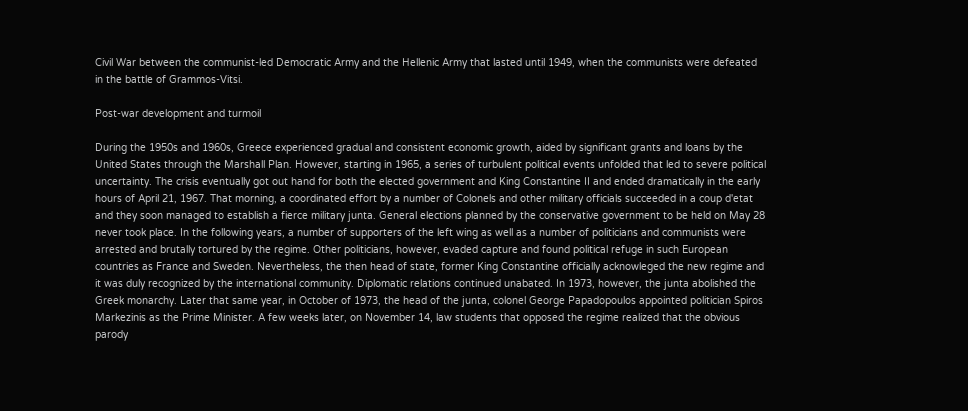Civil War between the communist-led Democratic Army and the Hellenic Army that lasted until 1949, when the communists were defeated in the battle of Grammos-Vitsi.

Post-war development and turmoil

During the 1950s and 1960s, Greece experienced gradual and consistent economic growth, aided by significant grants and loans by the United States through the Marshall Plan. However, starting in 1965, a series of turbulent political events unfolded that led to severe political uncertainty. The crisis eventually got out hand for both the elected government and King Constantine II and ended dramatically in the early hours of April 21, 1967. That morning, a coordinated effort by a number of Colonels and other military officials succeeded in a coup d'etat and they soon managed to establish a fierce military junta. General elections planned by the conservative government to be held on May 28 never took place. In the following years, a number of supporters of the left wing as well as a number of politicians and communists were arrested and brutally tortured by the regime. Other politicians, however, evaded capture and found political refuge in such European countries as France and Sweden. Nevertheless, the then head of state, former King Constantine officially acknowleged the new regime and it was duly recognized by the international community. Diplomatic relations continued unabated. In 1973, however, the junta abolished the Greek monarchy. Later that same year, in October of 1973, the head of the junta, colonel George Papadopoulos appointed politician Spiros Markezinis as the Prime Minister. A few weeks later, on November 14, law students that opposed the regime realized that the obvious parody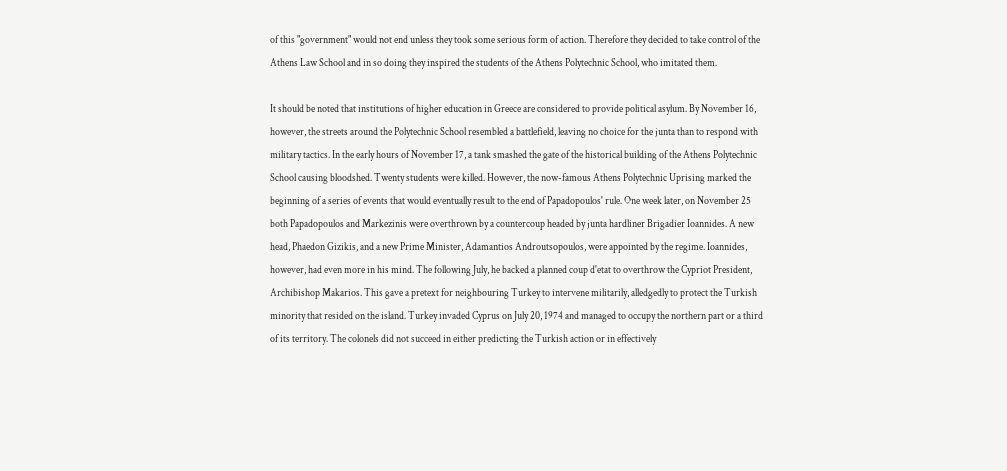of this "government" would not end unless they took some serious form of action. Therefore they decided to take control of the Athens Law School and in so doing they inspired the students of the Athens Polytechnic School, who imitated them.

It should be noted that institutions of higher education in Greece are considered to provide political asylum. By November 16, however, the streets around the Polytechnic School resembled a battlefield, leaving no choice for the junta than to respond with military tactics. In the early hours of November 17, a tank smashed the gate of the historical building of the Athens Polytechnic School causing bloodshed. Twenty students were killed. However, the now-famous Athens Polytechnic Uprising marked the beginning of a series of events that would eventually result to the end of Papadopoulos' rule. One week later, on November 25 both Papadopoulos and Markezinis were overthrown by a countercoup headed by junta hardliner Brigadier Ioannides. A new head, Phaedon Gizikis, and a new Prime Minister, Adamantios Androutsopoulos, were appointed by the regime. Ioannides, however, had even more in his mind. The following July, he backed a planned coup d'etat to overthrow the Cypriot President, Archibishop Makarios. This gave a pretext for neighbouring Turkey to intervene militarily, alledgedly to protect the Turkish minority that resided on the island. Turkey invaded Cyprus on July 20, 1974 and managed to occupy the northern part or a third of its territory. The colonels did not succeed in either predicting the Turkish action or in effectively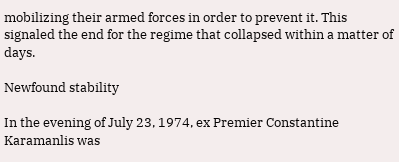mobilizing their armed forces in order to prevent it. This signaled the end for the regime that collapsed within a matter of days.

Newfound stability

In the evening of July 23, 1974, ex Premier Constantine Karamanlis was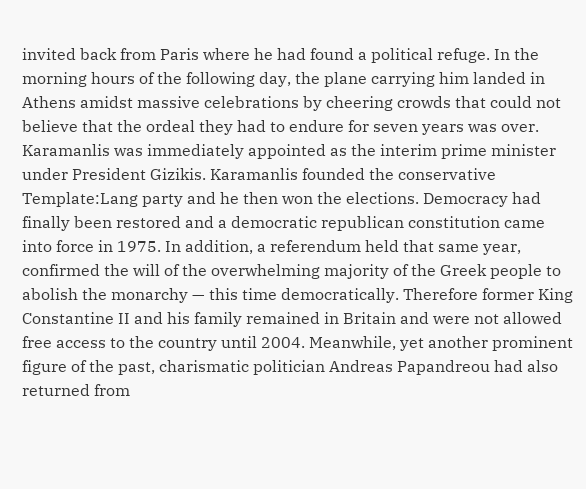invited back from Paris where he had found a political refuge. In the morning hours of the following day, the plane carrying him landed in Athens amidst massive celebrations by cheering crowds that could not believe that the ordeal they had to endure for seven years was over. Karamanlis was immediately appointed as the interim prime minister under President Gizikis. Karamanlis founded the conservative Template:Lang party and he then won the elections. Democracy had finally been restored and a democratic republican constitution came into force in 1975. In addition, a referendum held that same year, confirmed the will of the overwhelming majority of the Greek people to abolish the monarchy — this time democratically. Therefore former King Constantine II and his family remained in Britain and were not allowed free access to the country until 2004. Meanwhile, yet another prominent figure of the past, charismatic politician Andreas Papandreou had also returned from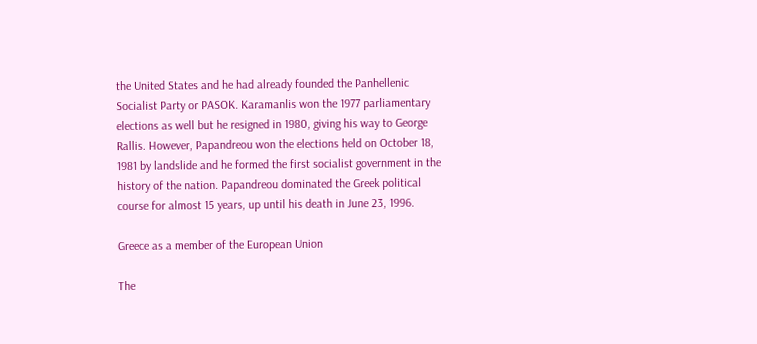the United States and he had already founded the Panhellenic Socialist Party or PASOK. Karamanlis won the 1977 parliamentary elections as well but he resigned in 1980, giving his way to George Rallis. However, Papandreou won the elections held on October 18, 1981 by landslide and he formed the first socialist government in the history of the nation. Papandreou dominated the Greek political course for almost 15 years, up until his death in June 23, 1996.

Greece as a member of the European Union

The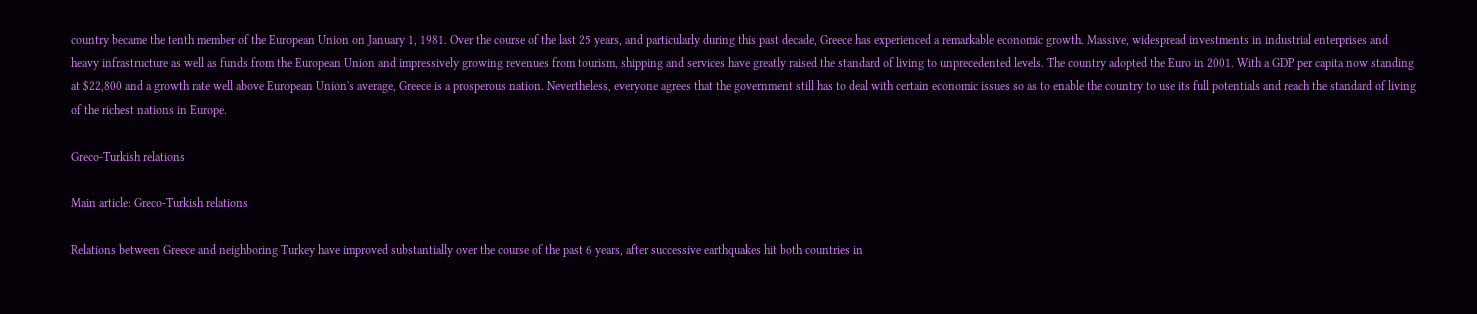country became the tenth member of the European Union on January 1, 1981. Over the course of the last 25 years, and particularly during this past decade, Greece has experienced a remarkable economic growth. Massive, widespread investments in industrial enterprises and heavy infrastructure as well as funds from the European Union and impressively growing revenues from tourism, shipping and services have greatly raised the standard of living to unprecedented levels. The country adopted the Euro in 2001. With a GDP per capita now standing at $22,800 and a growth rate well above European Union's average, Greece is a prosperous nation. Nevertheless, everyone agrees that the government still has to deal with certain economic issues so as to enable the country to use its full potentials and reach the standard of living of the richest nations in Europe.

Greco-Turkish relations

Main article: Greco-Turkish relations

Relations between Greece and neighboring Turkey have improved substantially over the course of the past 6 years, after successive earthquakes hit both countries in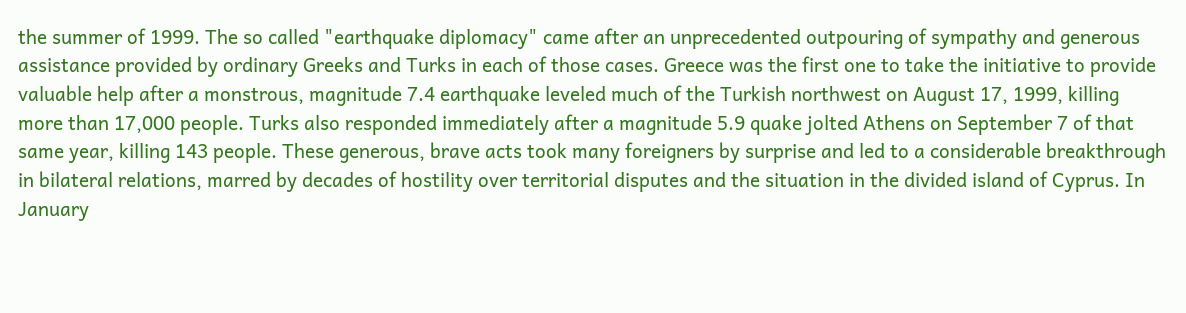the summer of 1999. The so called "earthquake diplomacy" came after an unprecedented outpouring of sympathy and generous assistance provided by ordinary Greeks and Turks in each of those cases. Greece was the first one to take the initiative to provide valuable help after a monstrous, magnitude 7.4 earthquake leveled much of the Turkish northwest on August 17, 1999, killing more than 17,000 people. Turks also responded immediately after a magnitude 5.9 quake jolted Athens on September 7 of that same year, killing 143 people. These generous, brave acts took many foreigners by surprise and led to a considerable breakthrough in bilateral relations, marred by decades of hostility over territorial disputes and the situation in the divided island of Cyprus. In January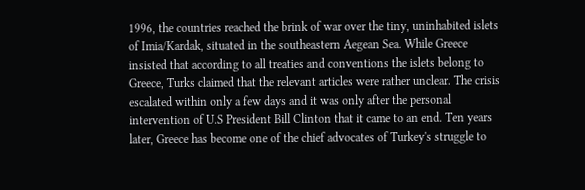1996, the countries reached the brink of war over the tiny, uninhabited islets of Imia/Kardak, situated in the southeastern Aegean Sea. While Greece insisted that according to all treaties and conventions the islets belong to Greece, Turks claimed that the relevant articles were rather unclear. The crisis escalated within only a few days and it was only after the personal intervention of U.S President Bill Clinton that it came to an end. Ten years later, Greece has become one of the chief advocates of Turkey's struggle to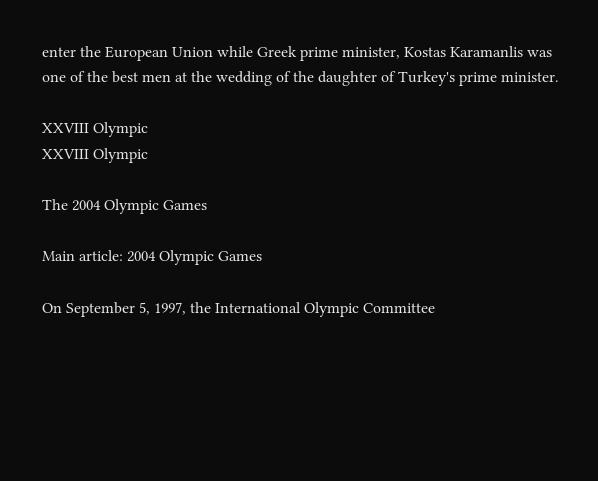enter the European Union while Greek prime minister, Kostas Karamanlis was one of the best men at the wedding of the daughter of Turkey's prime minister.

XXVIII Olympic
XXVIII Olympic

The 2004 Olympic Games

Main article: 2004 Olympic Games

On September 5, 1997, the International Olympic Committee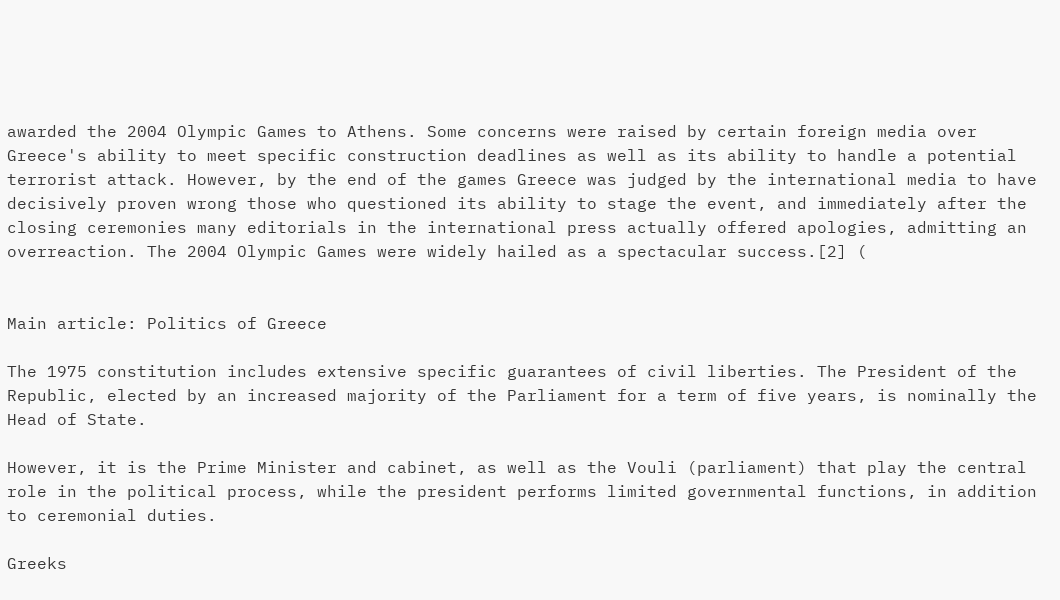awarded the 2004 Olympic Games to Athens. Some concerns were raised by certain foreign media over Greece's ability to meet specific construction deadlines as well as its ability to handle a potential terrorist attack. However, by the end of the games Greece was judged by the international media to have decisively proven wrong those who questioned its ability to stage the event, and immediately after the closing ceremonies many editorials in the international press actually offered apologies, admitting an overreaction. The 2004 Olympic Games were widely hailed as a spectacular success.[2] (


Main article: Politics of Greece

The 1975 constitution includes extensive specific guarantees of civil liberties. The President of the Republic, elected by an increased majority of the Parliament for a term of five years, is nominally the Head of State.

However, it is the Prime Minister and cabinet, as well as the Vouli (parliament) that play the central role in the political process, while the president performs limited governmental functions, in addition to ceremonial duties.

Greeks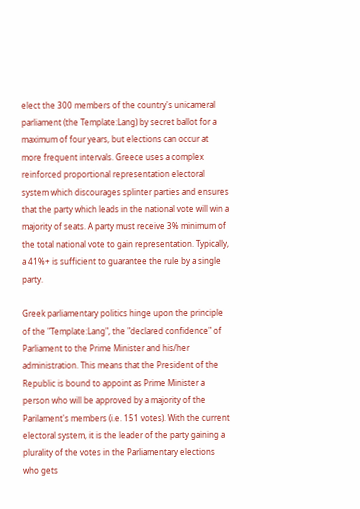elect the 300 members of the country's unicameral parliament (the Template:Lang) by secret ballot for a maximum of four years, but elections can occur at more frequent intervals. Greece uses a complex reinforced proportional representation electoral system which discourages splinter parties and ensures that the party which leads in the national vote will win a majority of seats. A party must receive 3% minimum of the total national vote to gain representation. Typically, a 41%+ is sufficient to guarantee the rule by a single party.

Greek parliamentary politics hinge upon the principle of the "Template:Lang", the "declared confidence" of Parliament to the Prime Minister and his/her administration. This means that the President of the Republic is bound to appoint as Prime Minister a person who will be approved by a majority of the Parilament's members (i.e. 151 votes). With the current electoral system, it is the leader of the party gaining a plurality of the votes in the Parliamentary elections who gets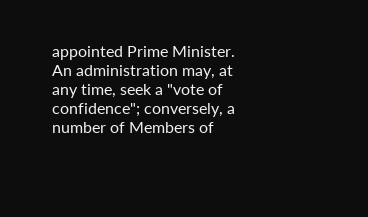appointed Prime Minister. An administration may, at any time, seek a "vote of confidence"; conversely, a number of Members of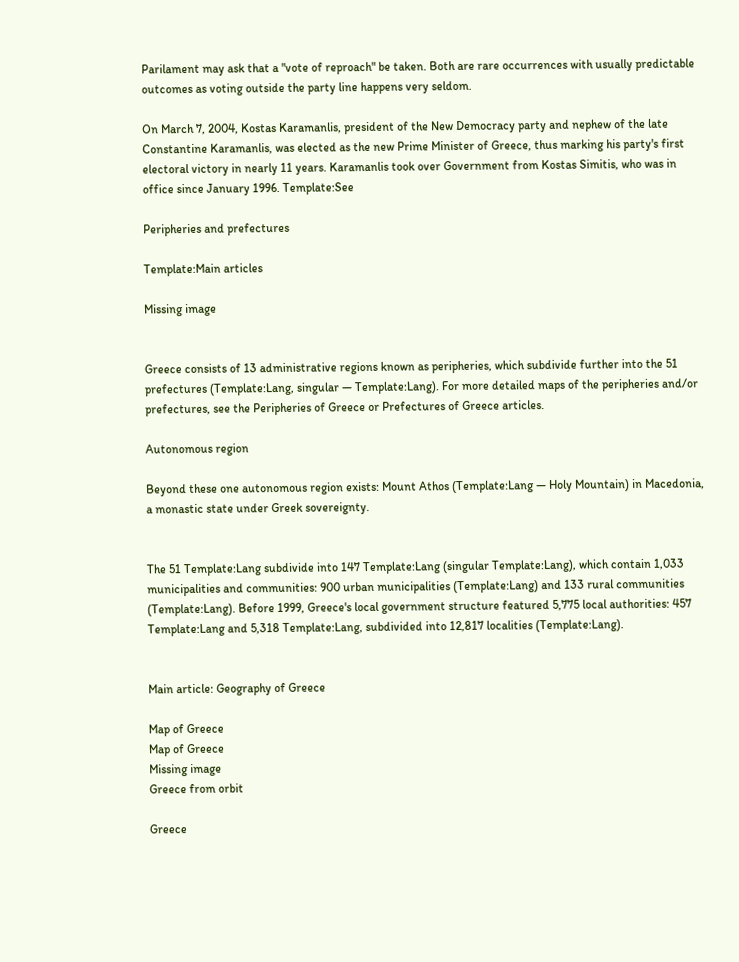Parilament may ask that a "vote of reproach" be taken. Both are rare occurrences with usually predictable outcomes as voting outside the party line happens very seldom.

On March 7, 2004, Kostas Karamanlis, president of the New Democracy party and nephew of the late Constantine Karamanlis, was elected as the new Prime Minister of Greece, thus marking his party's first electoral victory in nearly 11 years. Karamanlis took over Government from Kostas Simitis, who was in office since January 1996. Template:See

Peripheries and prefectures

Template:Main articles

Missing image


Greece consists of 13 administrative regions known as peripheries, which subdivide further into the 51 prefectures (Template:Lang, singular — Template:Lang). For more detailed maps of the peripheries and/or prefectures, see the Peripheries of Greece or Prefectures of Greece articles.

Autonomous region

Beyond these one autonomous region exists: Mount Athos (Template:Lang — Holy Mountain) in Macedonia, a monastic state under Greek sovereignty.


The 51 Template:Lang subdivide into 147 Template:Lang (singular Template:Lang), which contain 1,033 municipalities and communities: 900 urban municipalities (Template:Lang) and 133 rural communities (Template:Lang). Before 1999, Greece's local government structure featured 5,775 local authorities: 457 Template:Lang and 5,318 Template:Lang, subdivided into 12,817 localities (Template:Lang).


Main article: Geography of Greece

Map of Greece
Map of Greece
Missing image
Greece from orbit

Greece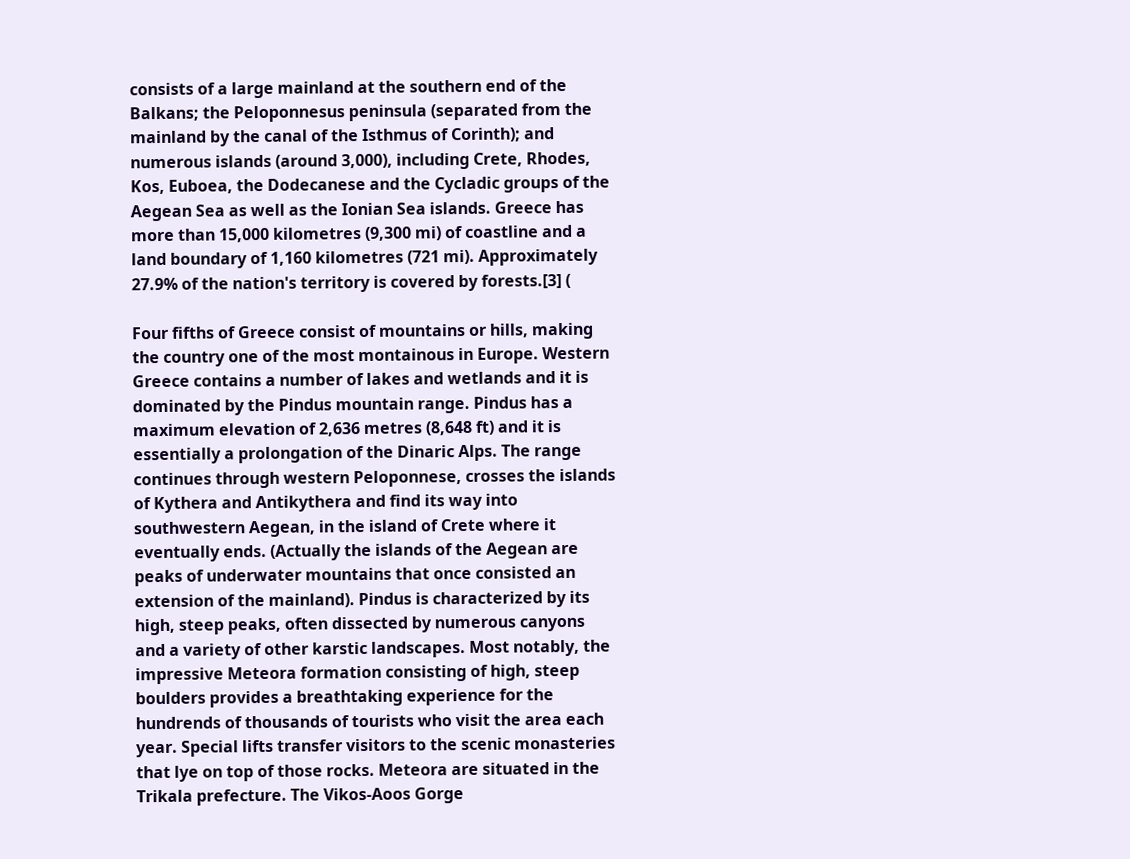consists of a large mainland at the southern end of the Balkans; the Peloponnesus peninsula (separated from the mainland by the canal of the Isthmus of Corinth); and numerous islands (around 3,000), including Crete, Rhodes, Kos, Euboea, the Dodecanese and the Cycladic groups of the Aegean Sea as well as the Ionian Sea islands. Greece has more than 15,000 kilometres (9,300 mi) of coastline and a land boundary of 1,160 kilometres (721 mi). Approximately 27.9% of the nation's territory is covered by forests.[3] (

Four fifths of Greece consist of mountains or hills, making the country one of the most montainous in Europe. Western Greece contains a number of lakes and wetlands and it is dominated by the Pindus mountain range. Pindus has a maximum elevation of 2,636 metres (8,648 ft) and it is essentially a prolongation of the Dinaric Alps. The range continues through western Peloponnese, crosses the islands of Kythera and Antikythera and find its way into southwestern Aegean, in the island of Crete where it eventually ends. (Actually the islands of the Aegean are peaks of underwater mountains that once consisted an extension of the mainland). Pindus is characterized by its high, steep peaks, often dissected by numerous canyons and a variety of other karstic landscapes. Most notably, the impressive Meteora formation consisting of high, steep boulders provides a breathtaking experience for the hundrends of thousands of tourists who visit the area each year. Special lifts transfer visitors to the scenic monasteries that lye on top of those rocks. Meteora are situated in the Trikala prefecture. The Vikos-Aoos Gorge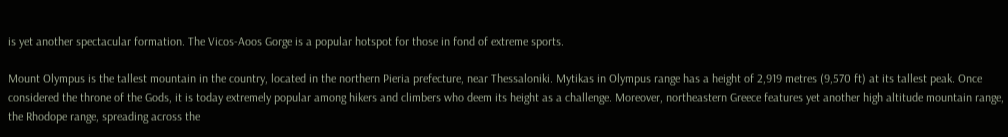is yet another spectacular formation. The Vicos-Aoos Gorge is a popular hotspot for those in fond of extreme sports.

Mount Olympus is the tallest mountain in the country, located in the northern Pieria prefecture, near Thessaloniki. Mytikas in Olympus range has a height of 2,919 metres (9,570 ft) at its tallest peak. Once considered the throne of the Gods, it is today extremely popular among hikers and climbers who deem its height as a challenge. Moreover, northeastern Greece features yet another high altitude mountain range, the Rhodope range, spreading across the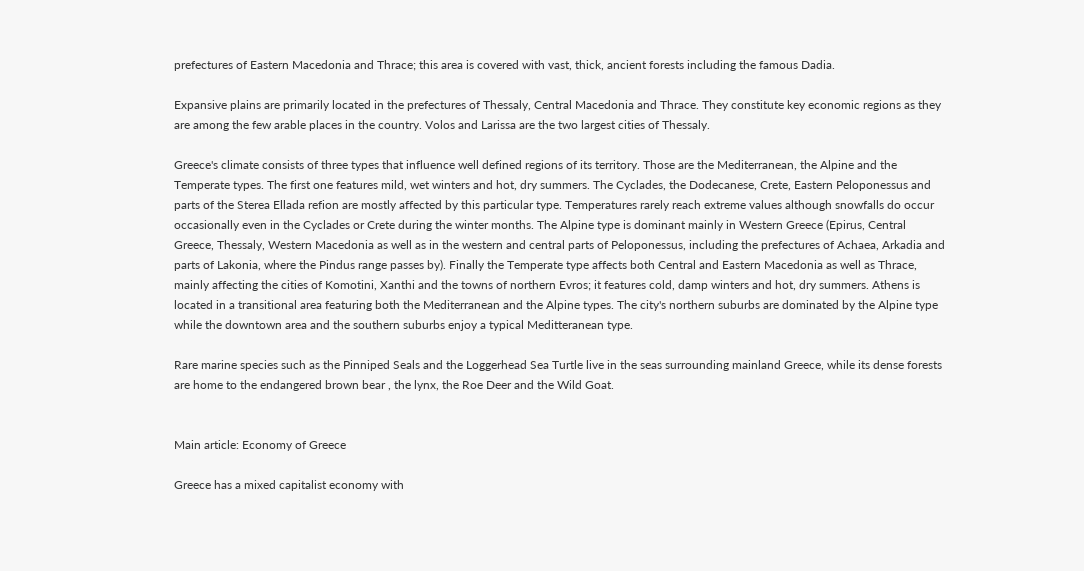prefectures of Eastern Macedonia and Thrace; this area is covered with vast, thick, ancient forests including the famous Dadia.

Expansive plains are primarily located in the prefectures of Thessaly, Central Macedonia and Thrace. They constitute key economic regions as they are among the few arable places in the country. Volos and Larissa are the two largest cities of Thessaly.

Greece's climate consists of three types that influence well defined regions of its territory. Those are the Mediterranean, the Alpine and the Temperate types. The first one features mild, wet winters and hot, dry summers. The Cyclades, the Dodecanese, Crete, Eastern Peloponessus and parts of the Sterea Ellada refion are mostly affected by this particular type. Temperatures rarely reach extreme values although snowfalls do occur occasionally even in the Cyclades or Crete during the winter months. The Alpine type is dominant mainly in Western Greece (Epirus, Central Greece, Thessaly, Western Macedonia as well as in the western and central parts of Peloponessus, including the prefectures of Achaea, Arkadia and parts of Lakonia, where the Pindus range passes by). Finally the Temperate type affects both Central and Eastern Macedonia as well as Thrace, mainly affecting the cities of Komotini, Xanthi and the towns of northern Evros; it features cold, damp winters and hot, dry summers. Athens is located in a transitional area featuring both the Mediterranean and the Alpine types. The city's northern suburbs are dominated by the Alpine type while the downtown area and the southern suburbs enjoy a typical Meditteranean type.

Rare marine species such as the Pinniped Seals and the Loggerhead Sea Turtle live in the seas surrounding mainland Greece, while its dense forests are home to the endangered brown bear , the lynx, the Roe Deer and the Wild Goat.


Main article: Economy of Greece

Greece has a mixed capitalist economy with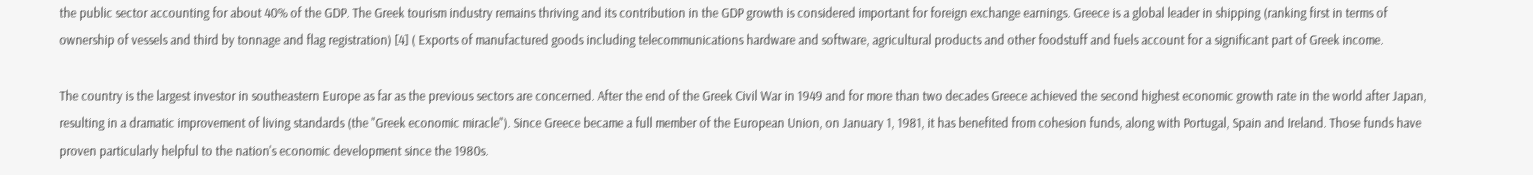the public sector accounting for about 40% of the GDP. The Greek tourism industry remains thriving and its contribution in the GDP growth is considered important for foreign exchange earnings. Greece is a global leader in shipping (ranking first in terms of ownership of vessels and third by tonnage and flag registration) [4] ( Exports of manufactured goods including telecommunications hardware and software, agricultural products and other foodstuff and fuels account for a significant part of Greek income.

The country is the largest investor in southeastern Europe as far as the previous sectors are concerned. After the end of the Greek Civil War in 1949 and for more than two decades Greece achieved the second highest economic growth rate in the world after Japan, resulting in a dramatic improvement of living standards (the "Greek economic miracle"). Since Greece became a full member of the European Union, on January 1, 1981, it has benefited from cohesion funds, along with Portugal, Spain and Ireland. Those funds have proven particularly helpful to the nation's economic development since the 1980s.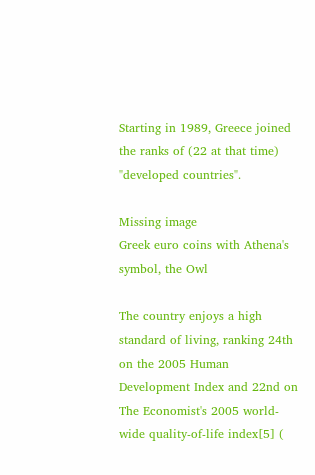Starting in 1989, Greece joined the ranks of (22 at that time) "developed countries".

Missing image
Greek euro coins with Athena's symbol, the Owl

The country enjoys a high standard of living, ranking 24th on the 2005 Human Development Index and 22nd on The Economist's 2005 world-wide quality-of-life index[5] (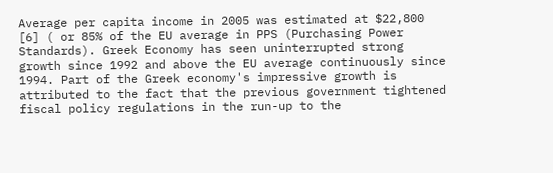Average per capita income in 2005 was estimated at $22,800 [6] ( or 85% of the EU average in PPS (Purchasing Power Standards). Greek Economy has seen uninterrupted strong growth since 1992 and above the EU average continuously since 1994. Part of the Greek economy's impressive growth is attributed to the fact that the previous government tightened fiscal policy regulations in the run-up to the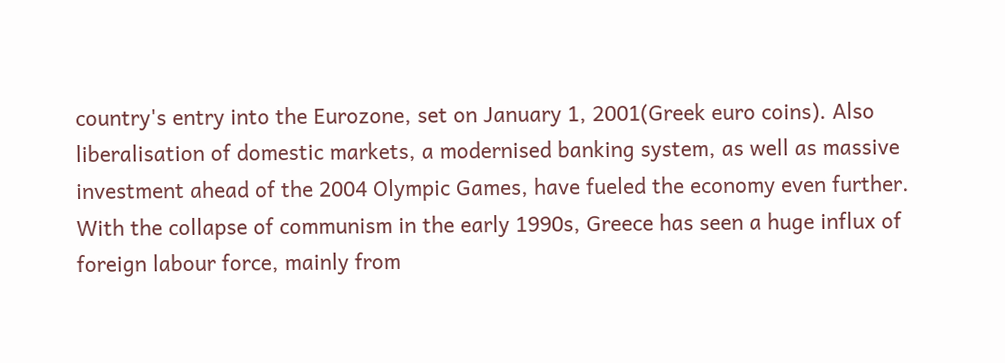country's entry into the Eurozone, set on January 1, 2001(Greek euro coins). Also liberalisation of domestic markets, a modernised banking system, as well as massive investment ahead of the 2004 Olympic Games, have fueled the economy even further. With the collapse of communism in the early 1990s, Greece has seen a huge influx of foreign labour force, mainly from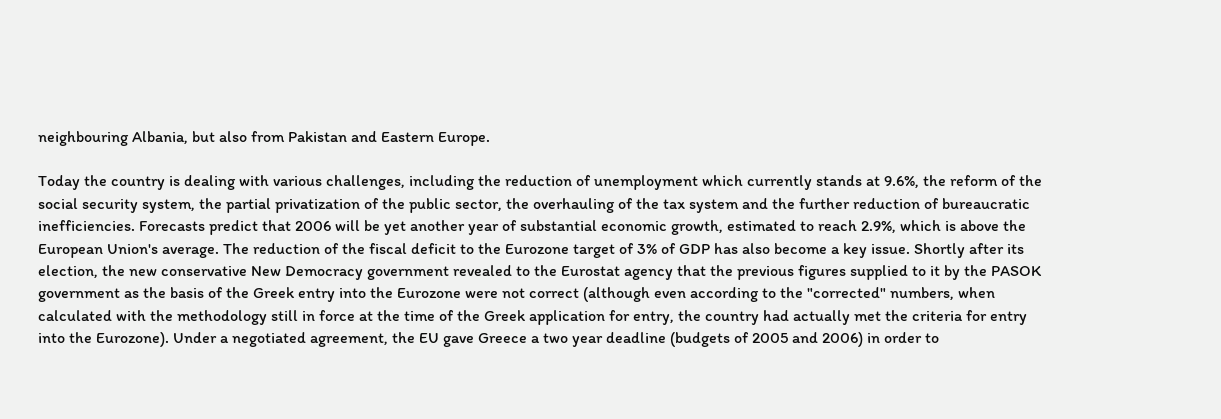neighbouring Albania, but also from Pakistan and Eastern Europe.

Today the country is dealing with various challenges, including the reduction of unemployment which currently stands at 9.6%, the reform of the social security system, the partial privatization of the public sector, the overhauling of the tax system and the further reduction of bureaucratic inefficiencies. Forecasts predict that 2006 will be yet another year of substantial economic growth, estimated to reach 2.9%, which is above the European Union's average. The reduction of the fiscal deficit to the Eurozone target of 3% of GDP has also become a key issue. Shortly after its election, the new conservative New Democracy government revealed to the Eurostat agency that the previous figures supplied to it by the PASOK government as the basis of the Greek entry into the Eurozone were not correct (although even according to the "corrected" numbers, when calculated with the methodology still in force at the time of the Greek application for entry, the country had actually met the criteria for entry into the Eurozone). Under a negotiated agreement, the EU gave Greece a two year deadline (budgets of 2005 and 2006) in order to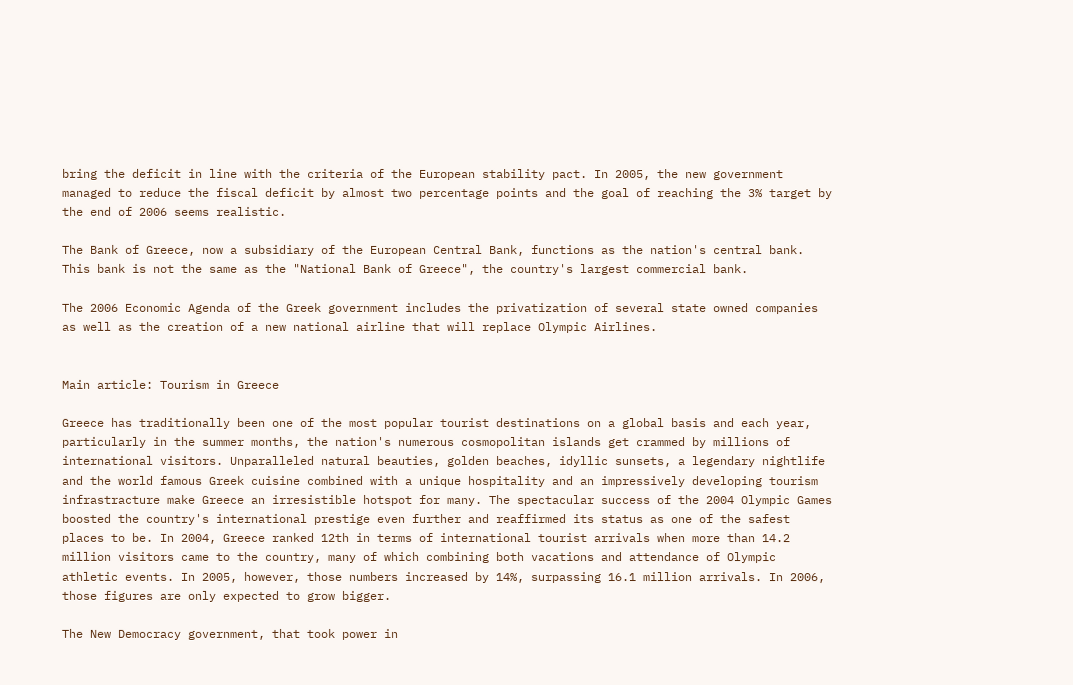bring the deficit in line with the criteria of the European stability pact. In 2005, the new government managed to reduce the fiscal deficit by almost two percentage points and the goal of reaching the 3% target by the end of 2006 seems realistic.

The Bank of Greece, now a subsidiary of the European Central Bank, functions as the nation's central bank. This bank is not the same as the "National Bank of Greece", the country's largest commercial bank.

The 2006 Economic Agenda of the Greek government includes the privatization of several state owned companies as well as the creation of a new national airline that will replace Olympic Airlines.


Main article: Tourism in Greece

Greece has traditionally been one of the most popular tourist destinations on a global basis and each year, particularly in the summer months, the nation's numerous cosmopolitan islands get crammed by millions of international visitors. Unparalleled natural beauties, golden beaches, idyllic sunsets, a legendary nightlife and the world famous Greek cuisine combined with a unique hospitality and an impressively developing tourism infrastracture make Greece an irresistible hotspot for many. The spectacular success of the 2004 Olympic Games boosted the country's international prestige even further and reaffirmed its status as one of the safest places to be. In 2004, Greece ranked 12th in terms of international tourist arrivals when more than 14.2 million visitors came to the country, many of which combining both vacations and attendance of Olympic athletic events. In 2005, however, those numbers increased by 14%, surpassing 16.1 million arrivals. In 2006, those figures are only expected to grow bigger.

The New Democracy government, that took power in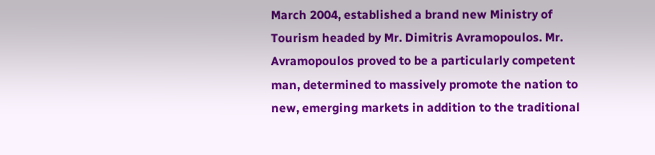March 2004, established a brand new Ministry of Tourism headed by Mr. Dimitris Avramopoulos. Mr. Avramopoulos proved to be a particularly competent man, determined to massively promote the nation to new, emerging markets in addition to the traditional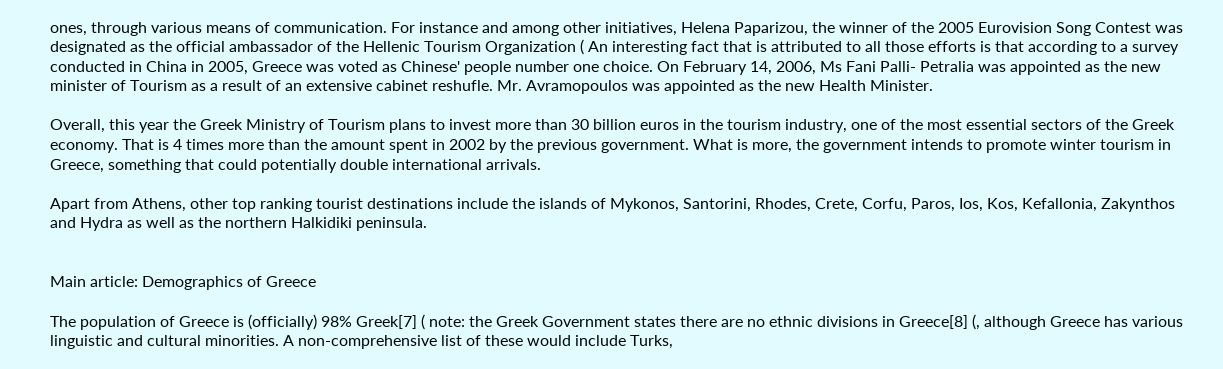ones, through various means of communication. For instance and among other initiatives, Helena Paparizou, the winner of the 2005 Eurovision Song Contest was designated as the official ambassador of the Hellenic Tourism Organization ( An interesting fact that is attributed to all those efforts is that according to a survey conducted in China in 2005, Greece was voted as Chinese' people number one choice. On February 14, 2006, Ms Fani Palli- Petralia was appointed as the new minister of Tourism as a result of an extensive cabinet reshufle. Mr. Avramopoulos was appointed as the new Health Minister.

Overall, this year the Greek Ministry of Tourism plans to invest more than 30 billion euros in the tourism industry, one of the most essential sectors of the Greek economy. That is 4 times more than the amount spent in 2002 by the previous government. What is more, the government intends to promote winter tourism in Greece, something that could potentially double international arrivals.

Apart from Athens, other top ranking tourist destinations include the islands of Mykonos, Santorini, Rhodes, Crete, Corfu, Paros, Ios, Kos, Kefallonia, Zakynthos and Hydra as well as the northern Halkidiki peninsula.


Main article: Demographics of Greece

The population of Greece is (officially) 98% Greek[7] ( note: the Greek Government states there are no ethnic divisions in Greece[8] (, although Greece has various linguistic and cultural minorities. A non-comprehensive list of these would include Turks,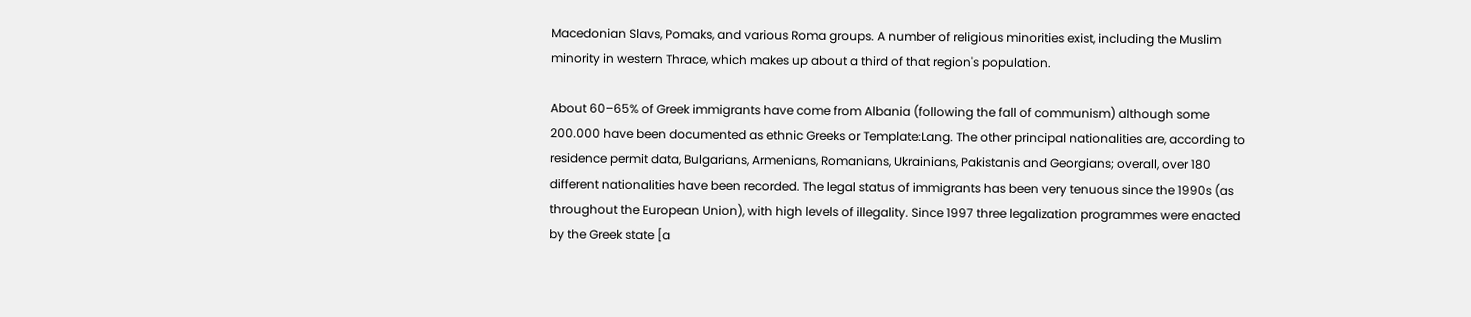Macedonian Slavs, Pomaks, and various Roma groups. A number of religious minorities exist, including the Muslim minority in western Thrace, which makes up about a third of that region's population.

About 60–65% of Greek immigrants have come from Albania (following the fall of communism) although some 200.000 have been documented as ethnic Greeks or Template:Lang. The other principal nationalities are, according to residence permit data, Bulgarians, Armenians, Romanians, Ukrainians, Pakistanis and Georgians; overall, over 180 different nationalities have been recorded. The legal status of immigrants has been very tenuous since the 1990s (as throughout the European Union), with high levels of illegality. Since 1997 three legalization programmes were enacted by the Greek state [a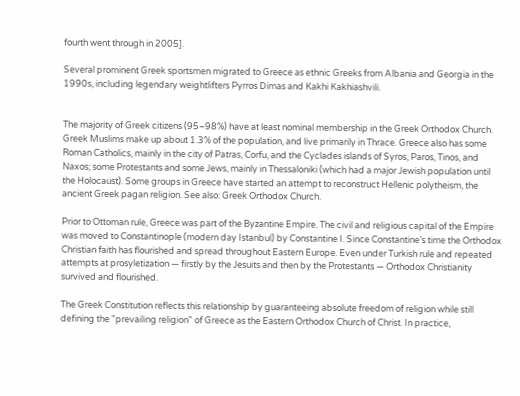fourth went through in 2005].

Several prominent Greek sportsmen migrated to Greece as ethnic Greeks from Albania and Georgia in the 1990s, including legendary weightlifters Pyrros Dimas and Kakhi Kakhiashvili.


The majority of Greek citizens (95–98%) have at least nominal membership in the Greek Orthodox Church. Greek Muslims make up about 1.3% of the population, and live primarily in Thrace. Greece also has some Roman Catholics, mainly in the city of Patras, Corfu, and the Cyclades islands of Syros, Paros, Tinos, and Naxos; some Protestants and some Jews, mainly in Thessaloniki (which had a major Jewish population until the Holocaust). Some groups in Greece have started an attempt to reconstruct Hellenic polytheism, the ancient Greek pagan religion. See also: Greek Orthodox Church.

Prior to Ottoman rule, Greece was part of the Byzantine Empire. The civil and religious capital of the Empire was moved to Constantinople (modern day Istanbul) by Constantine I. Since Constantine’s time the Orthodox Christian faith has flourished and spread throughout Eastern Europe. Even under Turkish rule and repeated attempts at prosyletization — firstly by the Jesuits and then by the Protestants — Orthodox Christianity survived and flourished.

The Greek Constitution reflects this relationship by guaranteeing absolute freedom of religion while still defining the "prevailing religion" of Greece as the Eastern Orthodox Church of Christ. In practice,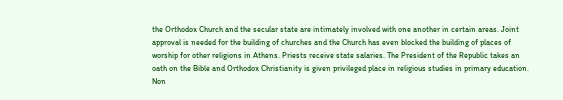the Orthodox Church and the secular state are intimately involved with one another in certain areas. Joint approval is needed for the building of churches and the Church has even blocked the building of places of worship for other religions in Athens. Priests receive state salaries. The President of the Republic takes an oath on the Bible and Orthodox Christianity is given privileged place in religious studies in primary education. Non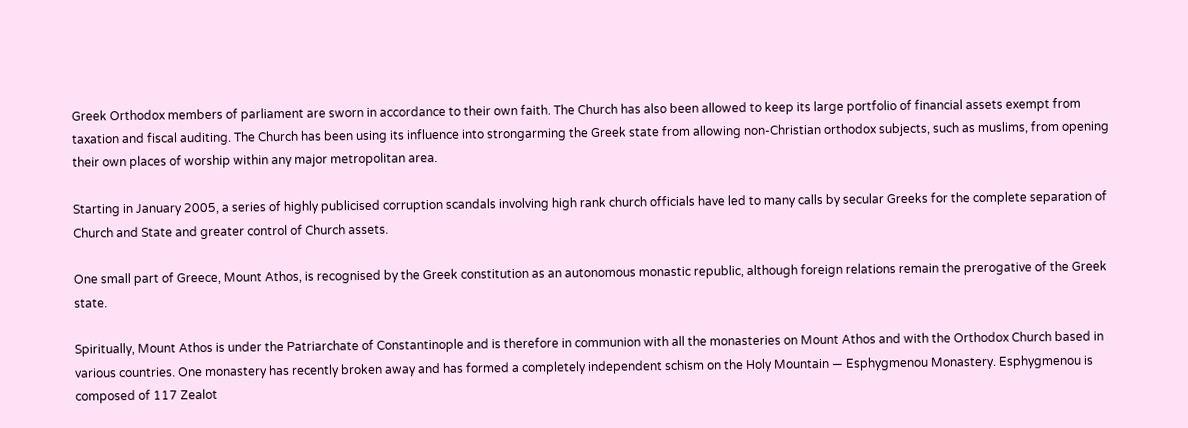Greek Orthodox members of parliament are sworn in accordance to their own faith. The Church has also been allowed to keep its large portfolio of financial assets exempt from taxation and fiscal auditing. The Church has been using its influence into strongarming the Greek state from allowing non-Christian orthodox subjects, such as muslims, from opening their own places of worship within any major metropolitan area.

Starting in January 2005, a series of highly publicised corruption scandals involving high rank church officials have led to many calls by secular Greeks for the complete separation of Church and State and greater control of Church assets.

One small part of Greece, Mount Athos, is recognised by the Greek constitution as an autonomous monastic republic, although foreign relations remain the prerogative of the Greek state.

Spiritually, Mount Athos is under the Patriarchate of Constantinople and is therefore in communion with all the monasteries on Mount Athos and with the Orthodox Church based in various countries. One monastery has recently broken away and has formed a completely independent schism on the Holy Mountain — Esphygmenou Monastery. Esphygmenou is composed of 117 Zealot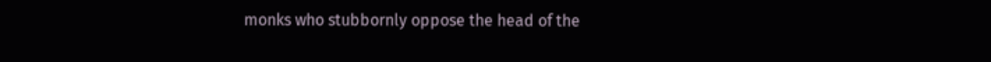monks who stubbornly oppose the head of the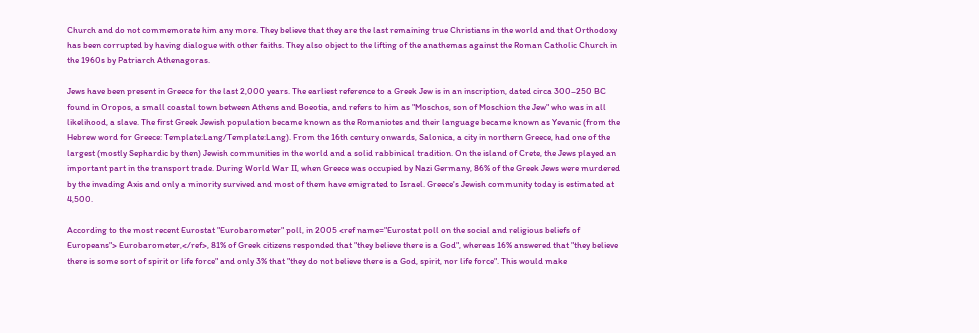Church and do not commemorate him any more. They believe that they are the last remaining true Christians in the world and that Orthodoxy has been corrupted by having dialogue with other faiths. They also object to the lifting of the anathemas against the Roman Catholic Church in the 1960s by Patriarch Athenagoras.

Jews have been present in Greece for the last 2,000 years. The earliest reference to a Greek Jew is in an inscription, dated circa 300–250 BC found in Oropos, a small coastal town between Athens and Boeotia, and refers to him as "Moschos, son of Moschion the Jew" who was in all likelihood, a slave. The first Greek Jewish population became known as the Romaniotes and their language became known as Yevanic (from the Hebrew word for Greece: Template:Lang/Template:Lang). From the 16th century onwards, Salonica, a city in northern Greece, had one of the largest (mostly Sephardic by then) Jewish communities in the world and a solid rabbinical tradition. On the island of Crete, the Jews played an important part in the transport trade. During World War II, when Greece was occupied by Nazi Germany, 86% of the Greek Jews were murdered by the invading Axis and only a minority survived and most of them have emigrated to Israel. Greece's Jewish community today is estimated at 4,500.

According to the most recent Eurostat "Eurobarometer" poll, in 2005 <ref name="Eurostat poll on the social and religious beliefs of Europeans"> Eurobarometer,</ref>, 81% of Greek citizens responded that "they believe there is a God", whereas 16% answered that "they believe there is some sort of spirit or life force" and only 3% that "they do not believe there is a God, spirit, nor life force". This would make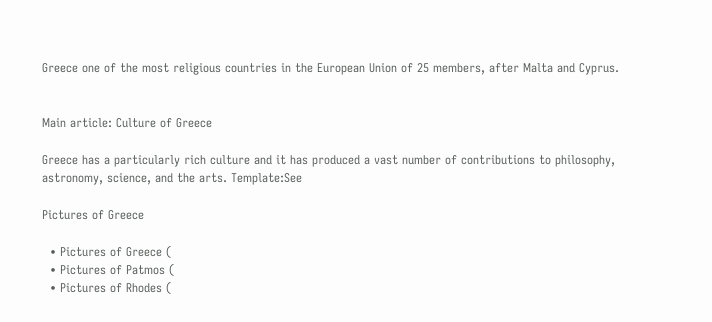Greece one of the most religious countries in the European Union of 25 members, after Malta and Cyprus.


Main article: Culture of Greece

Greece has a particularly rich culture and it has produced a vast number of contributions to philosophy, astronomy, science, and the arts. Template:See

Pictures of Greece

  • Pictures of Greece (
  • Pictures of Patmos (
  • Pictures of Rhodes (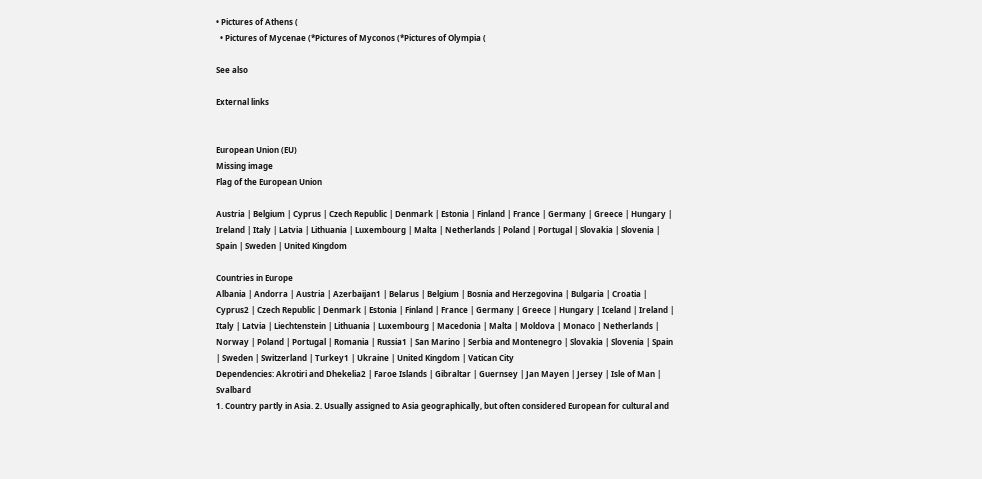• Pictures of Athens (
  • Pictures of Mycenae (*Pictures of Myconos (*Pictures of Olympia (

See also

External links


European Union (EU)
Missing image
Flag of the European Union

Austria | Belgium | Cyprus | Czech Republic | Denmark | Estonia | Finland | France | Germany | Greece | Hungary | Ireland | Italy | Latvia | Lithuania | Luxembourg | Malta | Netherlands | Poland | Portugal | Slovakia | Slovenia | Spain | Sweden | United Kingdom

Countries in Europe
Albania | Andorra | Austria | Azerbaijan1 | Belarus | Belgium | Bosnia and Herzegovina | Bulgaria | Croatia | Cyprus2 | Czech Republic | Denmark | Estonia | Finland | France | Germany | Greece | Hungary | Iceland | Ireland | Italy | Latvia | Liechtenstein | Lithuania | Luxembourg | Macedonia | Malta | Moldova | Monaco | Netherlands | Norway | Poland | Portugal | Romania | Russia1 | San Marino | Serbia and Montenegro | Slovakia | Slovenia | Spain | Sweden | Switzerland | Turkey1 | Ukraine | United Kingdom | Vatican City
Dependencies: Akrotiri and Dhekelia2 | Faroe Islands | Gibraltar | Guernsey | Jan Mayen | Jersey | Isle of Man | Svalbard
1. Country partly in Asia. 2. Usually assigned to Asia geographically, but often considered European for cultural and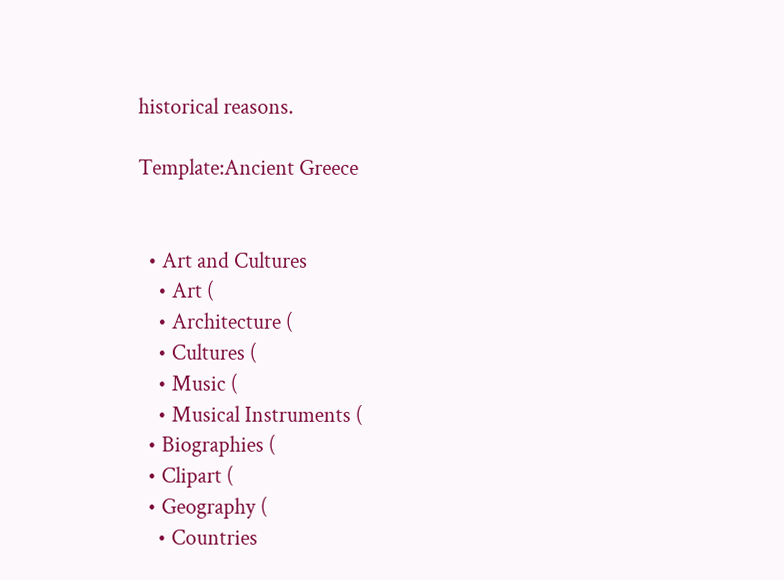historical reasons.

Template:Ancient Greece


  • Art and Cultures
    • Art (
    • Architecture (
    • Cultures (
    • Music (
    • Musical Instruments (
  • Biographies (
  • Clipart (
  • Geography (
    • Countries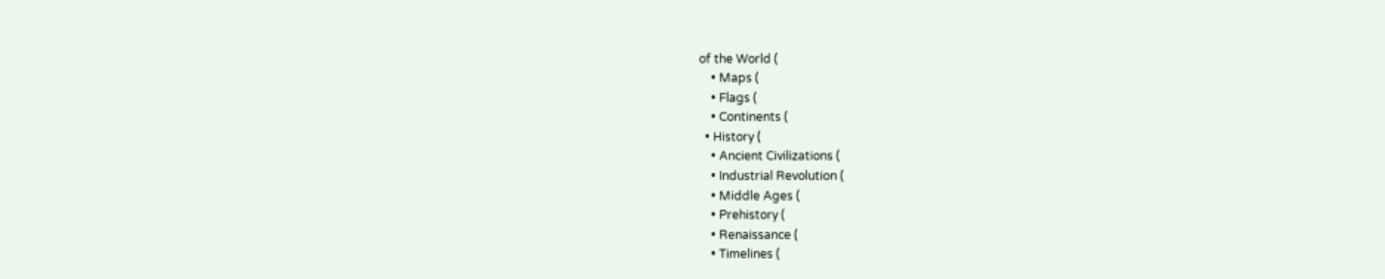of the World (
    • Maps (
    • Flags (
    • Continents (
  • History (
    • Ancient Civilizations (
    • Industrial Revolution (
    • Middle Ages (
    • Prehistory (
    • Renaissance (
    • Timelines (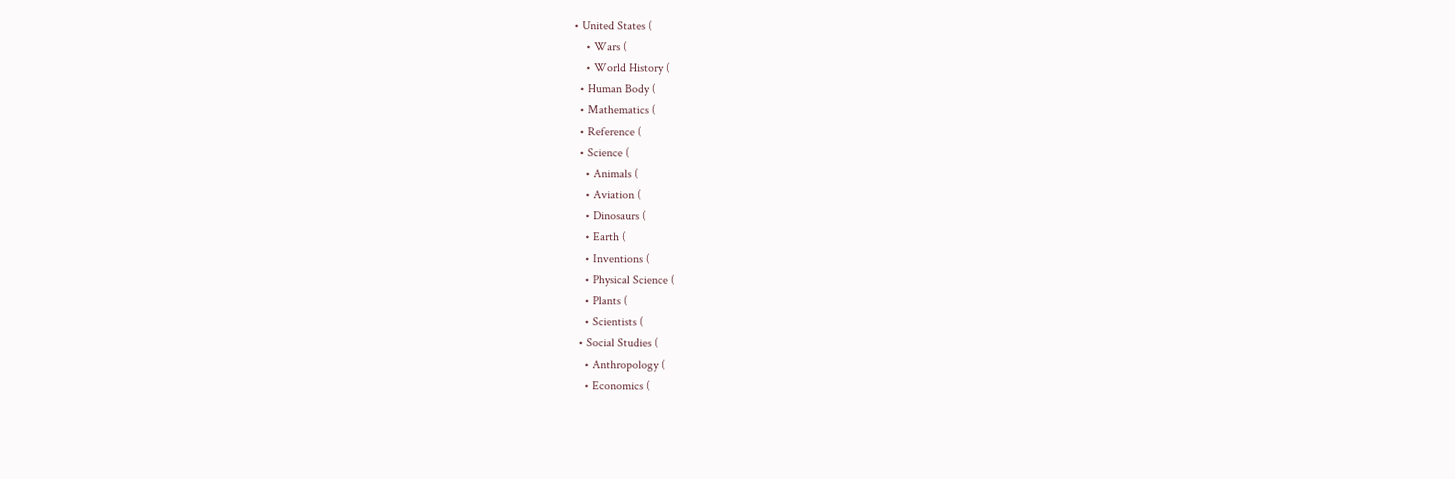• United States (
    • Wars (
    • World History (
  • Human Body (
  • Mathematics (
  • Reference (
  • Science (
    • Animals (
    • Aviation (
    • Dinosaurs (
    • Earth (
    • Inventions (
    • Physical Science (
    • Plants (
    • Scientists (
  • Social Studies (
    • Anthropology (
    • Economics (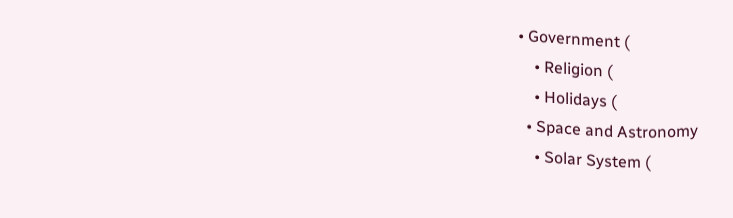• Government (
    • Religion (
    • Holidays (
  • Space and Astronomy
    • Solar System (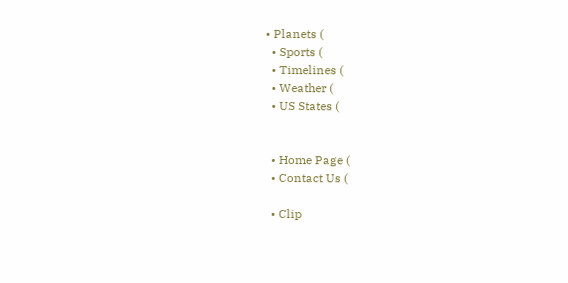• Planets (
  • Sports (
  • Timelines (
  • Weather (
  • US States (


  • Home Page (
  • Contact Us (

  • Clip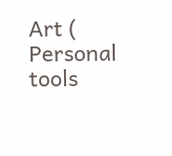Art (
Personal tools